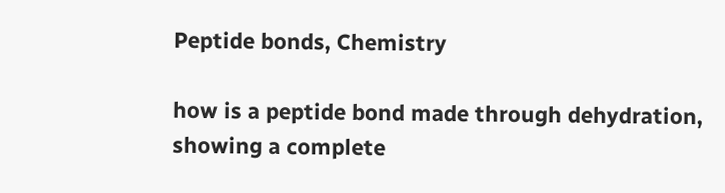Peptide bonds, Chemistry

how is a peptide bond made through dehydration, showing a complete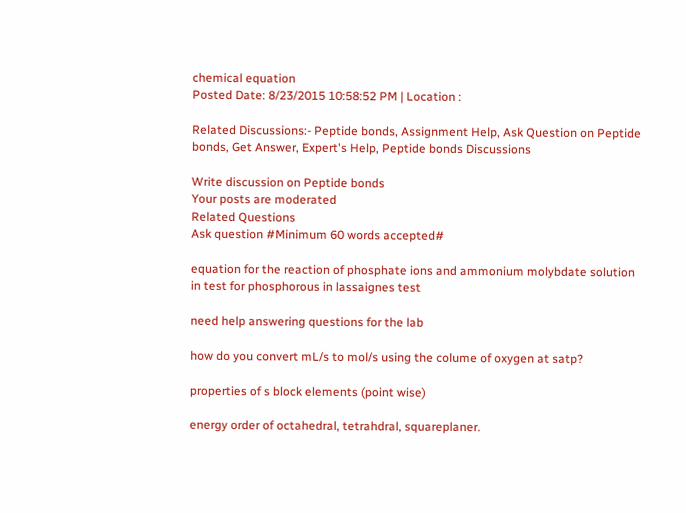chemical equation
Posted Date: 8/23/2015 10:58:52 PM | Location :

Related Discussions:- Peptide bonds, Assignment Help, Ask Question on Peptide bonds, Get Answer, Expert's Help, Peptide bonds Discussions

Write discussion on Peptide bonds
Your posts are moderated
Related Questions
Ask question #Minimum 60 words accepted#

equation for the reaction of phosphate ions and ammonium molybdate solution in test for phosphorous in lassaignes test

need help answering questions for the lab

how do you convert mL/s to mol/s using the colume of oxygen at satp?

properties of s block elements (point wise)

energy order of octahedral, tetrahdral, squareplaner.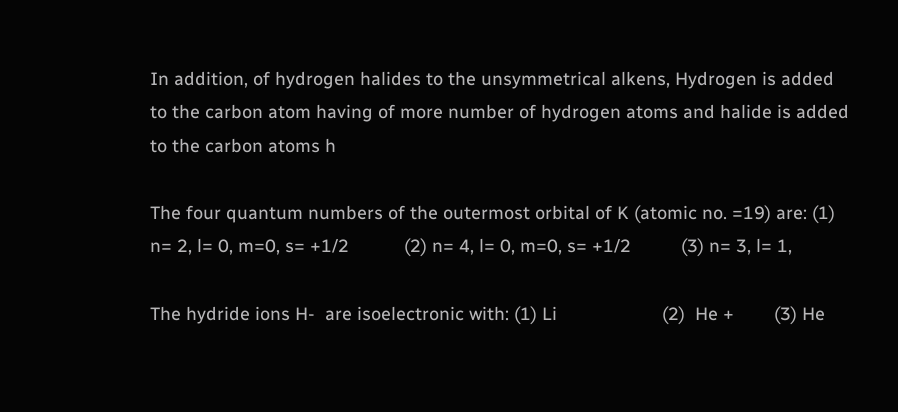In addition, of hydrogen halides to the unsymmetrical alkens, Hydrogen is added to the carbon atom having of more number of hydrogen atoms and halide is added to the carbon atoms h

The four quantum numbers of the outermost orbital of K (atomic no. =19) are: (1)  n= 2, l= 0, m=0, s= +1/2           (2) n= 4, l= 0, m=0, s= +1/2          (3) n= 3, l= 1,

The hydride ions H-  are isoelectronic with: (1) Li                     (2)  He +        (3) He